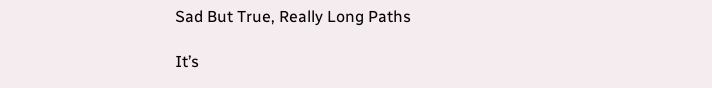Sad But True, Really Long Paths

It’s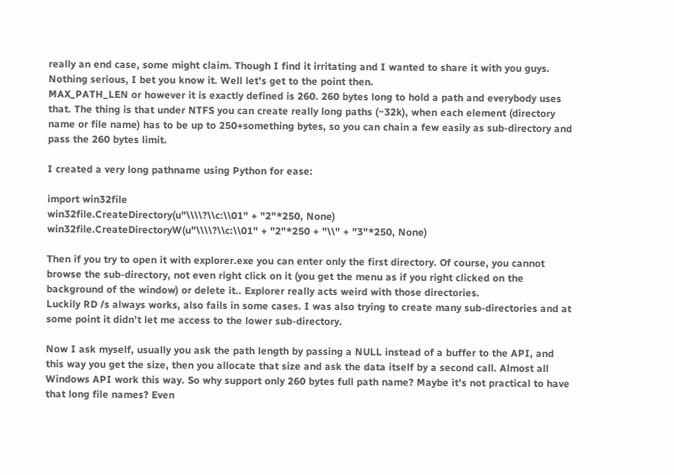really an end case, some might claim. Though I find it irritating and I wanted to share it with you guys.
Nothing serious, I bet you know it. Well let’s get to the point then.
MAX_PATH_LEN or however it is exactly defined is 260. 260 bytes long to hold a path and everybody uses that. The thing is that under NTFS you can create really long paths (~32k), when each element (directory name or file name) has to be up to 250+something bytes, so you can chain a few easily as sub-directory and pass the 260 bytes limit.

I created a very long pathname using Python for ease:

import win32file
win32file.CreateDirectory(u"\\\\?\\c:\\01" + "2"*250, None)
win32file.CreateDirectoryW(u"\\\\?\\c:\\01" + "2"*250 + "\\" + "3"*250, None)

Then if you try to open it with explorer.exe you can enter only the first directory. Of course, you cannot browse the sub-directory, not even right click on it (you get the menu as if you right clicked on the background of the window) or delete it.. Explorer really acts weird with those directories.
Luckily RD /s always works, also fails in some cases. I was also trying to create many sub-directories and at some point it didn’t let me access to the lower sub-directory.

Now I ask myself, usually you ask the path length by passing a NULL instead of a buffer to the API, and this way you get the size, then you allocate that size and ask the data itself by a second call. Almost all Windows API work this way. So why support only 260 bytes full path name? Maybe it’s not practical to have that long file names? Even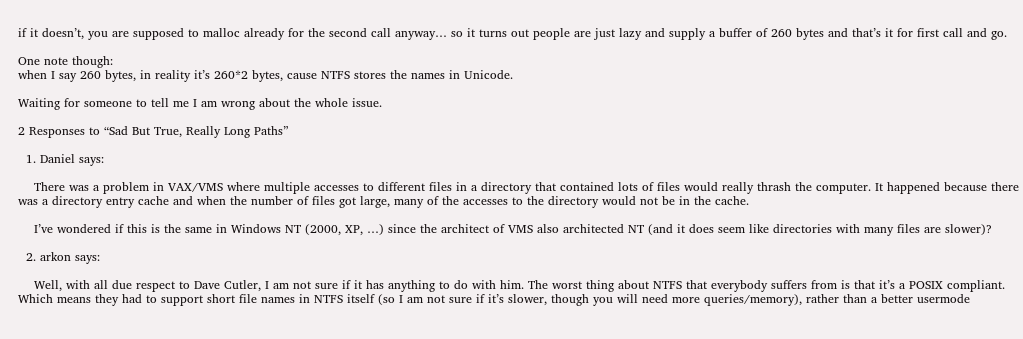if it doesn’t, you are supposed to malloc already for the second call anyway… so it turns out people are just lazy and supply a buffer of 260 bytes and that’s it for first call and go.

One note though:
when I say 260 bytes, in reality it’s 260*2 bytes, cause NTFS stores the names in Unicode.

Waiting for someone to tell me I am wrong about the whole issue.

2 Responses to “Sad But True, Really Long Paths”

  1. Daniel says:

    There was a problem in VAX/VMS where multiple accesses to different files in a directory that contained lots of files would really thrash the computer. It happened because there was a directory entry cache and when the number of files got large, many of the accesses to the directory would not be in the cache.

    I’ve wondered if this is the same in Windows NT (2000, XP, …) since the architect of VMS also architected NT (and it does seem like directories with many files are slower)?

  2. arkon says:

    Well, with all due respect to Dave Cutler, I am not sure if it has anything to do with him. The worst thing about NTFS that everybody suffers from is that it’s a POSIX compliant. Which means they had to support short file names in NTFS itself (so I am not sure if it’s slower, though you will need more queries/memory), rather than a better usermode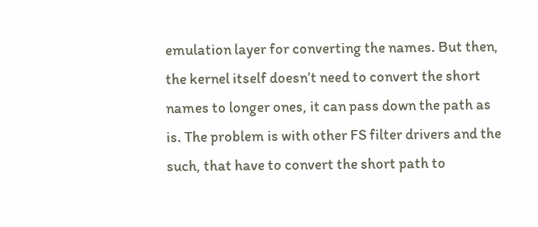emulation layer for converting the names. But then, the kernel itself doesn’t need to convert the short names to longer ones, it can pass down the path as is. The problem is with other FS filter drivers and the such, that have to convert the short path to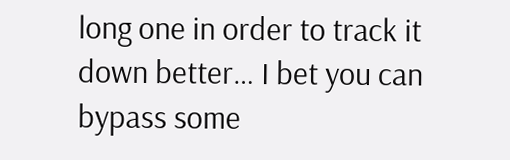long one in order to track it down better… I bet you can bypass some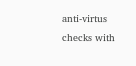anti-virtus checks with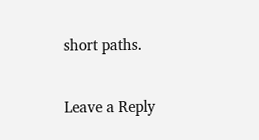short paths.

Leave a Reply